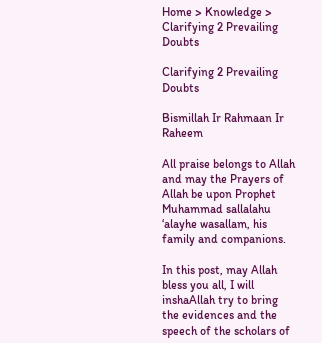Home > Knowledge > Clarifying 2 Prevailing Doubts

Clarifying 2 Prevailing Doubts

Bismillah Ir Rahmaan Ir Raheem

All praise belongs to Allah and may the Prayers of Allah be upon Prophet Muhammad sallalahu ‘alayhe wasallam, his family and companions.

In this post, may Allah bless you all, I will inshaAllah try to bring the evidences and the speech of the scholars of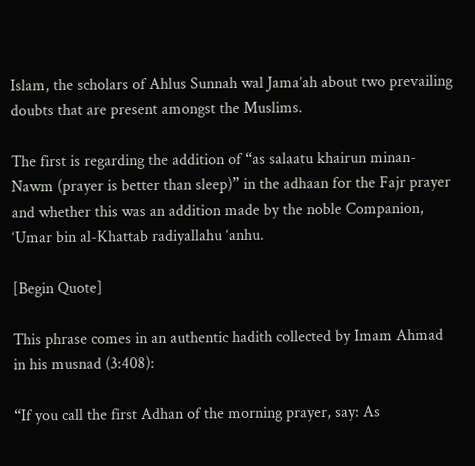Islam, the scholars of Ahlus Sunnah wal Jama’ah about two prevailing doubts that are present amongst the Muslims.

The first is regarding the addition of “as salaatu khairun minan-Nawm (prayer is better than sleep)” in the adhaan for the Fajr prayer and whether this was an addition made by the noble Companion, ‘Umar bin al-Khattab radiyallahu ‘anhu.

[Begin Quote]

This phrase comes in an authentic hadith collected by Imam Ahmad in his musnad (3:408):

“If you call the first Adhan of the morning prayer, say: As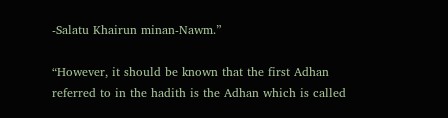-Salatu Khairun minan-Nawm.”

“However, it should be known that the first Adhan referred to in the hadith is the Adhan which is called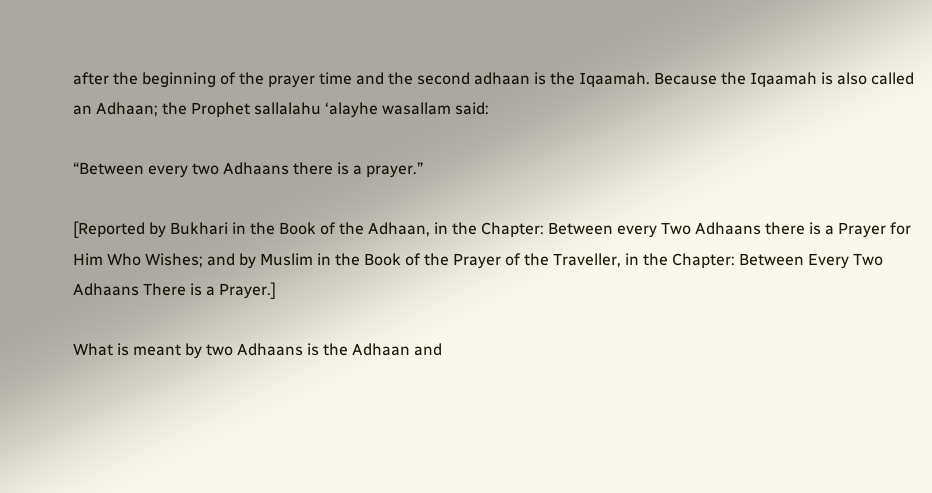after the beginning of the prayer time and the second adhaan is the Iqaamah. Because the Iqaamah is also called an Adhaan; the Prophet sallalahu ‘alayhe wasallam said:

“Between every two Adhaans there is a prayer.”

[Reported by Bukhari in the Book of the Adhaan, in the Chapter: Between every Two Adhaans there is a Prayer for Him Who Wishes; and by Muslim in the Book of the Prayer of the Traveller, in the Chapter: Between Every Two Adhaans There is a Prayer.]

What is meant by two Adhaans is the Adhaan and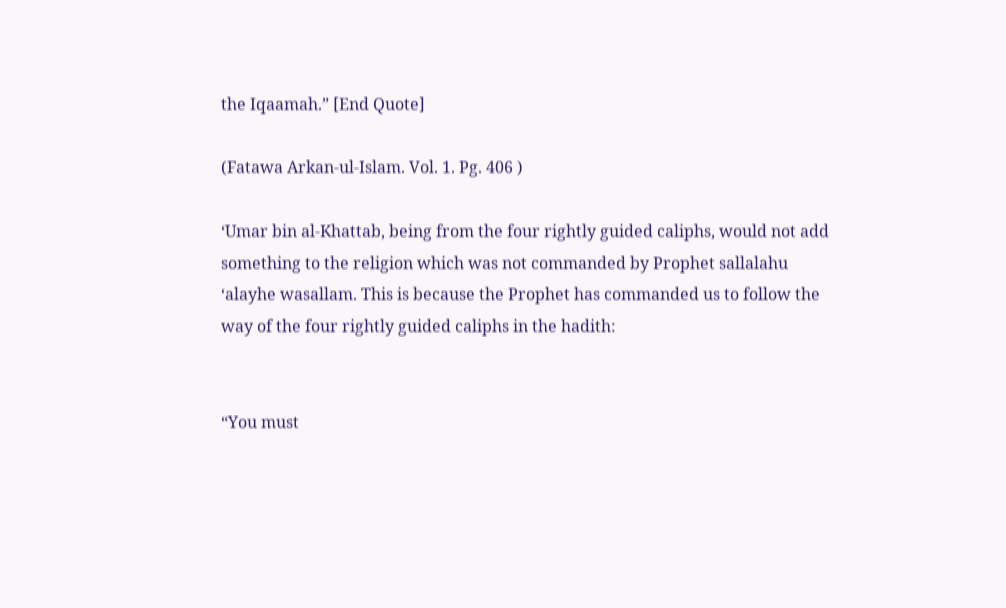the Iqaamah.” [End Quote]

(Fatawa Arkan-ul-Islam. Vol. 1. Pg. 406 )

‘Umar bin al-Khattab, being from the four rightly guided caliphs, would not add something to the religion which was not commanded by Prophet sallalahu ‘alayhe wasallam. This is because the Prophet has commanded us to follow the way of the four rightly guided caliphs in the hadith:


“You must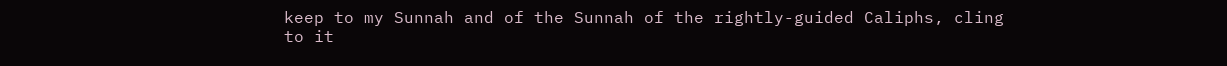keep to my Sunnah and of the Sunnah of the rightly-guided Caliphs, cling to it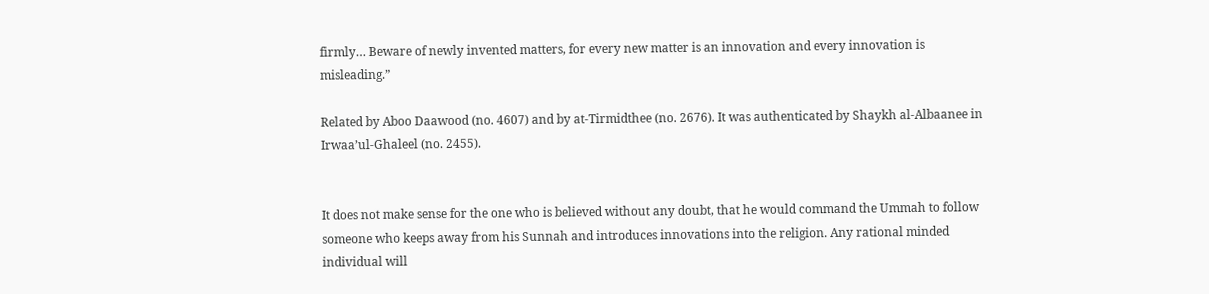firmly… Beware of newly invented matters, for every new matter is an innovation and every innovation is misleading.”

Related by Aboo Daawood (no. 4607) and by at-Tirmidthee (no. 2676). It was authenticated by Shaykh al-Albaanee in Irwaa’ul-Ghaleel (no. 2455).


It does not make sense for the one who is believed without any doubt, that he would command the Ummah to follow someone who keeps away from his Sunnah and introduces innovations into the religion. Any rational minded individual will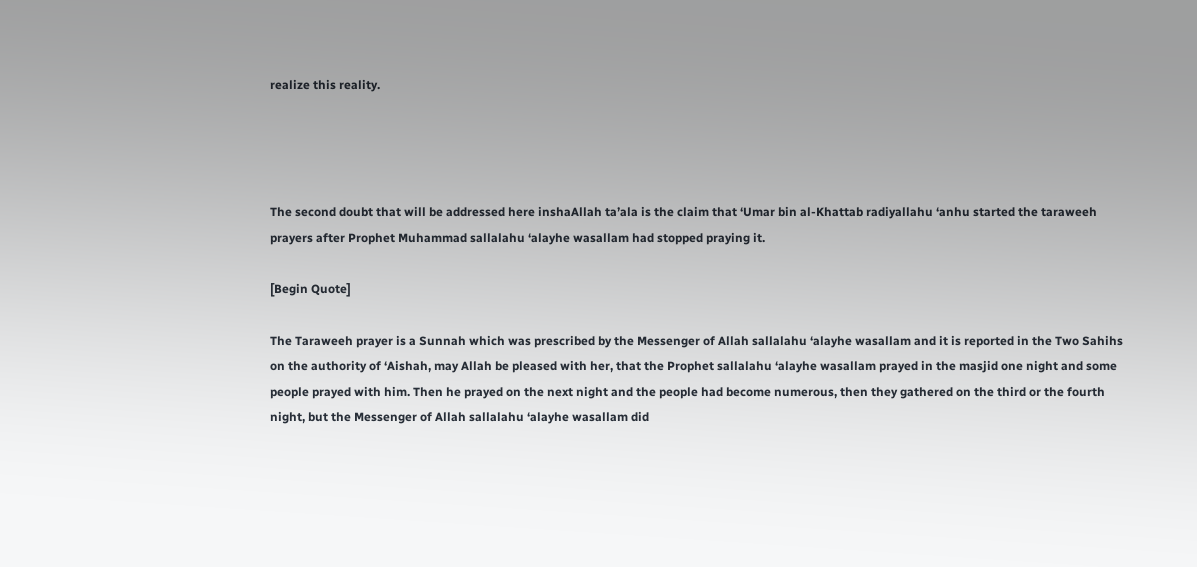realize this reality.




The second doubt that will be addressed here inshaAllah ta’ala is the claim that ‘Umar bin al-Khattab radiyallahu ‘anhu started the taraweeh prayers after Prophet Muhammad sallalahu ‘alayhe wasallam had stopped praying it.

[Begin Quote]

The Taraweeh prayer is a Sunnah which was prescribed by the Messenger of Allah sallalahu ‘alayhe wasallam and it is reported in the Two Sahihs on the authority of ‘Aishah, may Allah be pleased with her, that the Prophet sallalahu ‘alayhe wasallam prayed in the masjid one night and some people prayed with him. Then he prayed on the next night and the people had become numerous, then they gathered on the third or the fourth night, but the Messenger of Allah sallalahu ‘alayhe wasallam did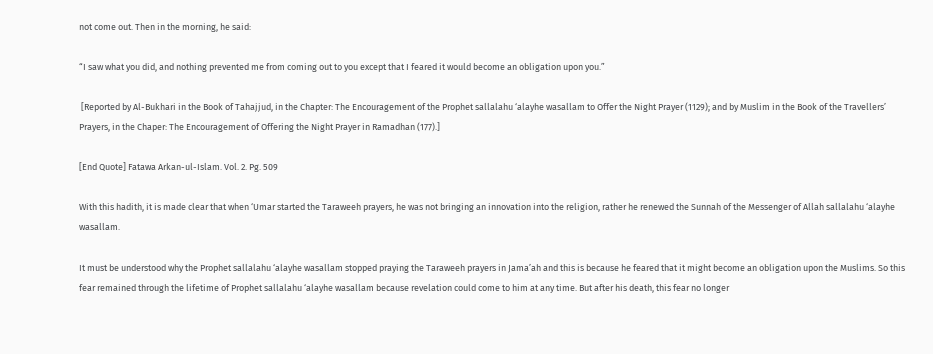not come out. Then in the morning, he said:

“I saw what you did, and nothing prevented me from coming out to you except that I feared it would become an obligation upon you.”

 [Reported by Al-Bukhari in the Book of Tahajjud, in the Chapter: The Encouragement of the Prophet sallalahu ‘alayhe wasallam to Offer the Night Prayer (1129); and by Muslim in the Book of the Travellers’ Prayers, in the Chaper: The Encouragement of Offering the Night Prayer in Ramadhan (177).]

[End Quote] Fatawa Arkan-ul-Islam. Vol. 2. Pg. 509

With this hadith, it is made clear that when ‘Umar started the Taraweeh prayers, he was not bringing an innovation into the religion, rather he renewed the Sunnah of the Messenger of Allah sallalahu ‘alayhe wasallam.

It must be understood why the Prophet sallalahu ‘alayhe wasallam stopped praying the Taraweeh prayers in Jama’ah and this is because he feared that it might become an obligation upon the Muslims. So this fear remained through the lifetime of Prophet sallalahu ‘alayhe wasallam because revelation could come to him at any time. But after his death, this fear no longer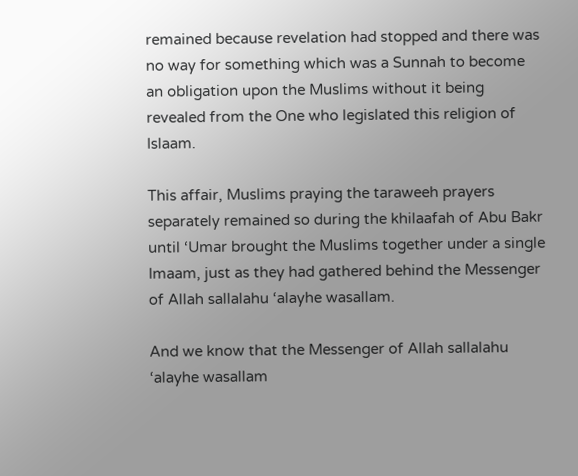remained because revelation had stopped and there was no way for something which was a Sunnah to become an obligation upon the Muslims without it being revealed from the One who legislated this religion of Islaam.

This affair, Muslims praying the taraweeh prayers separately remained so during the khilaafah of Abu Bakr until ‘Umar brought the Muslims together under a single Imaam, just as they had gathered behind the Messenger of Allah sallalahu ‘alayhe wasallam.

And we know that the Messenger of Allah sallalahu ‘alayhe wasallam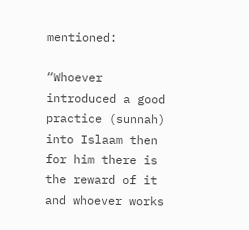mentioned:

“Whoever introduced a good practice (sunnah) into Islaam then for him there is the reward of it and whoever works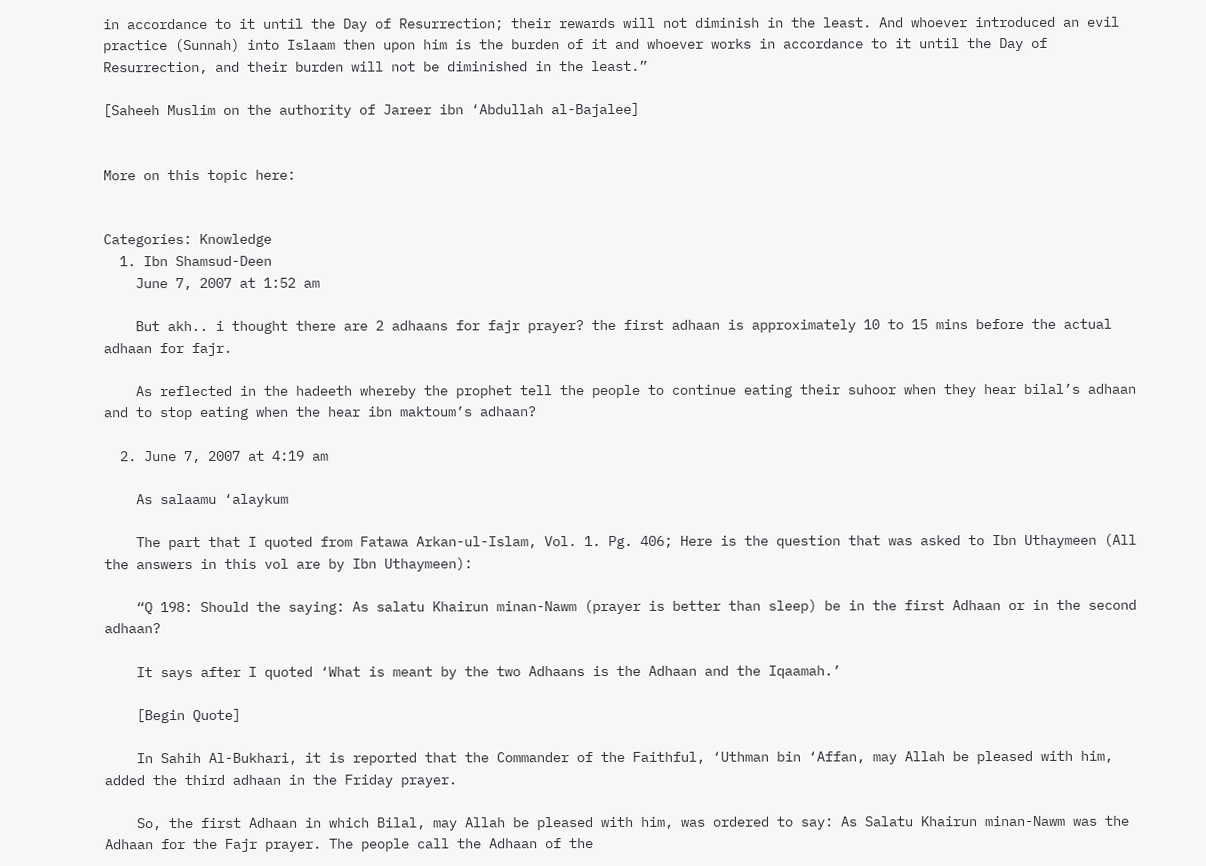in accordance to it until the Day of Resurrection; their rewards will not diminish in the least. And whoever introduced an evil practice (Sunnah) into Islaam then upon him is the burden of it and whoever works in accordance to it until the Day of Resurrection, and their burden will not be diminished in the least.”

[Saheeh Muslim on the authority of Jareer ibn ‘Abdullah al-Bajalee]


More on this topic here:


Categories: Knowledge
  1. Ibn Shamsud-Deen
    June 7, 2007 at 1:52 am

    But akh.. i thought there are 2 adhaans for fajr prayer? the first adhaan is approximately 10 to 15 mins before the actual adhaan for fajr.

    As reflected in the hadeeth whereby the prophet tell the people to continue eating their suhoor when they hear bilal’s adhaan and to stop eating when the hear ibn maktoum’s adhaan?

  2. June 7, 2007 at 4:19 am

    As salaamu ‘alaykum

    The part that I quoted from Fatawa Arkan-ul-Islam, Vol. 1. Pg. 406; Here is the question that was asked to Ibn Uthaymeen (All the answers in this vol are by Ibn Uthaymeen):

    “Q 198: Should the saying: As salatu Khairun minan-Nawm (prayer is better than sleep) be in the first Adhaan or in the second adhaan?

    It says after I quoted ‘What is meant by the two Adhaans is the Adhaan and the Iqaamah.’

    [Begin Quote]

    In Sahih Al-Bukhari, it is reported that the Commander of the Faithful, ‘Uthman bin ‘Affan, may Allah be pleased with him, added the third adhaan in the Friday prayer.

    So, the first Adhaan in which Bilal, may Allah be pleased with him, was ordered to say: As Salatu Khairun minan-Nawm was the Adhaan for the Fajr prayer. The people call the Adhaan of the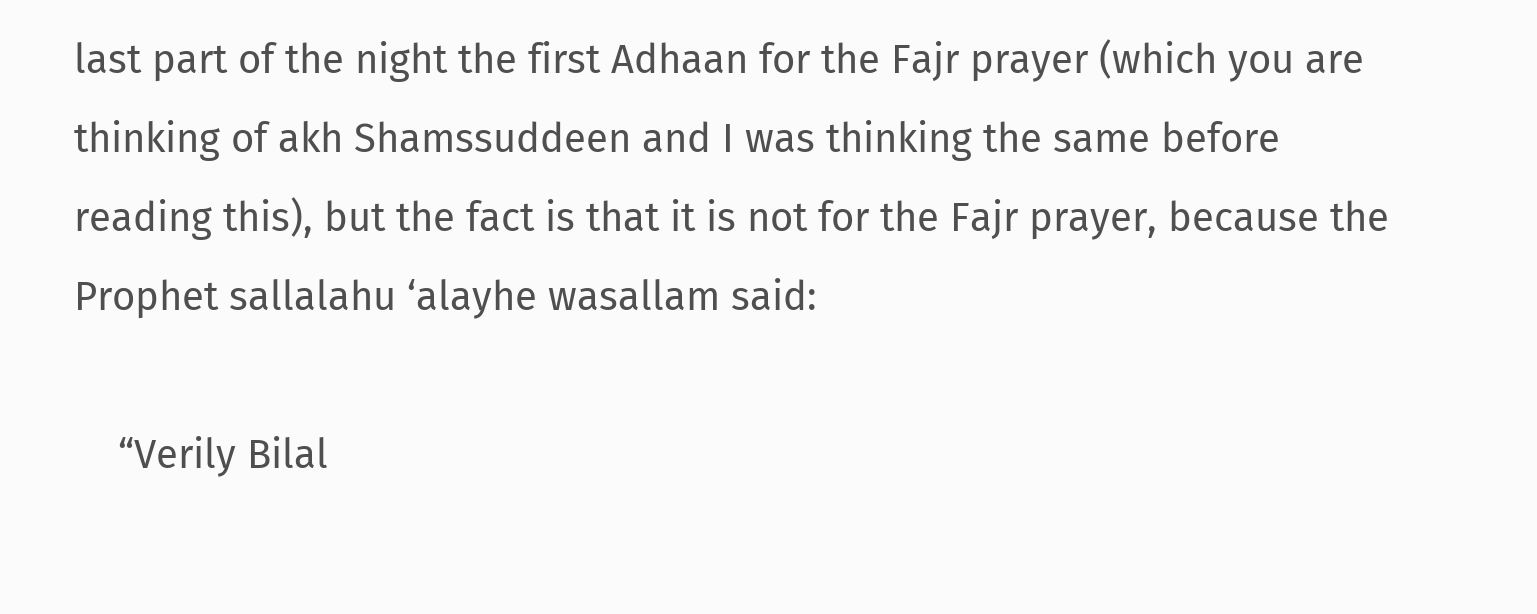last part of the night the first Adhaan for the Fajr prayer (which you are thinking of akh Shamssuddeen and I was thinking the same before reading this), but the fact is that it is not for the Fajr prayer, because the Prophet sallalahu ‘alayhe wasallam said:

    “Verily Bilal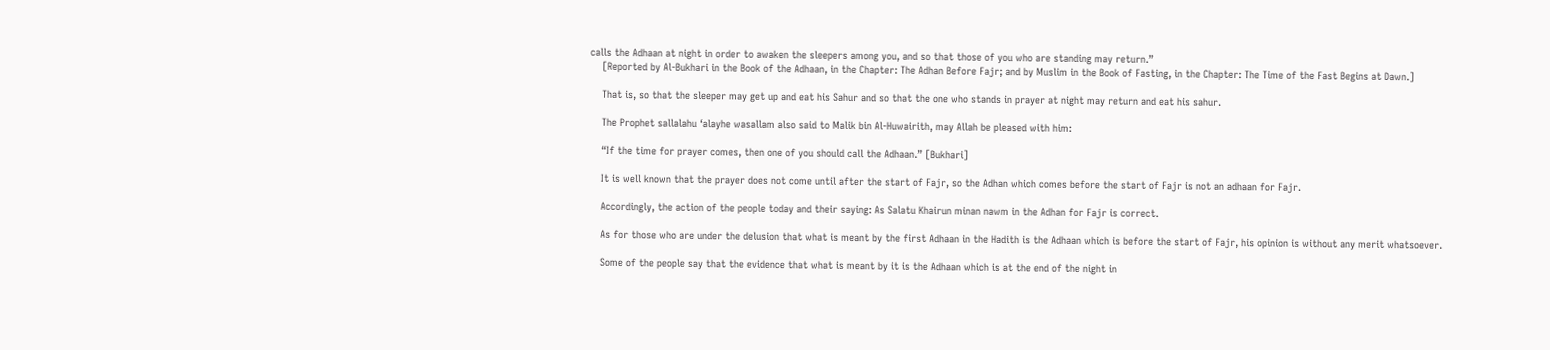calls the Adhaan at night in order to awaken the sleepers among you, and so that those of you who are standing may return.”
    [Reported by Al-Bukhari in the Book of the Adhaan, in the Chapter: The Adhan Before Fajr; and by Muslim in the Book of Fasting, in the Chapter: The Time of the Fast Begins at Dawn.]

    That is, so that the sleeper may get up and eat his Sahur and so that the one who stands in prayer at night may return and eat his sahur.

    The Prophet sallalahu ‘alayhe wasallam also said to Malik bin Al-Huwairith, may Allah be pleased with him:

    “If the time for prayer comes, then one of you should call the Adhaan.” [Bukhari]

    It is well known that the prayer does not come until after the start of Fajr, so the Adhan which comes before the start of Fajr is not an adhaan for Fajr.

    Accordingly, the action of the people today and their saying: As Salatu Khairun minan nawm in the Adhan for Fajr is correct.

    As for those who are under the delusion that what is meant by the first Adhaan in the Hadith is the Adhaan which is before the start of Fajr, his opinion is without any merit whatsoever.

    Some of the people say that the evidence that what is meant by it is the Adhaan which is at the end of the night in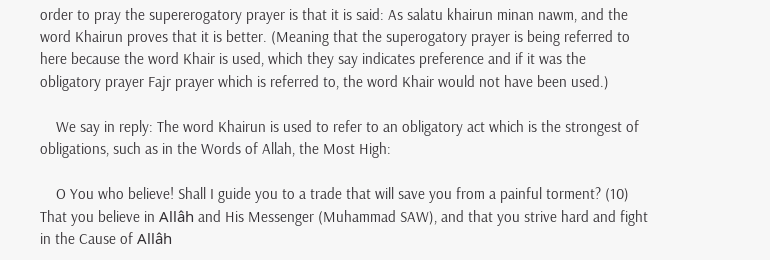order to pray the supererogatory prayer is that it is said: As salatu khairun minan nawm, and the word Khairun proves that it is better. (Meaning that the superogatory prayer is being referred to here because the word Khair is used, which they say indicates preference and if it was the obligatory prayer Fajr prayer which is referred to, the word Khair would not have been used.)

    We say in reply: The word Khairun is used to refer to an obligatory act which is the strongest of obligations, such as in the Words of Allah, the Most High:

    O You who believe! Shall I guide you to a trade that will save you from a painful torment? (10) That you believe in Allâh and His Messenger (Muhammad SAW), and that you strive hard and fight in the Cause of Allâh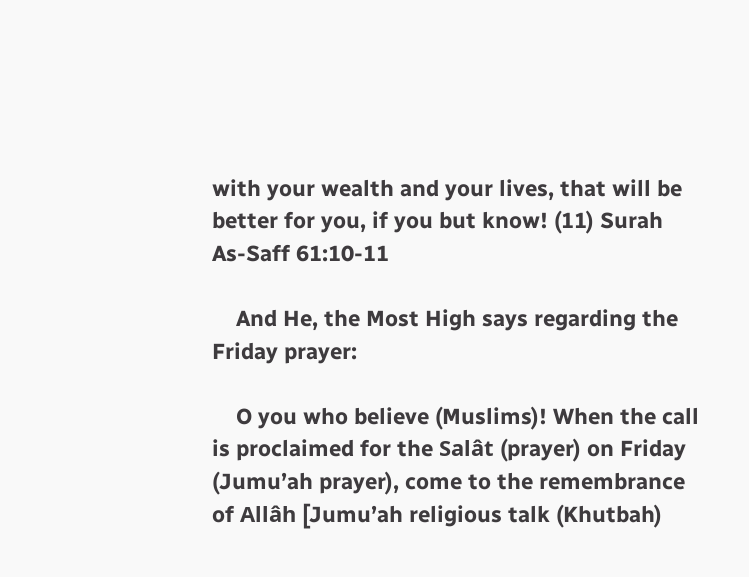with your wealth and your lives, that will be better for you, if you but know! (11) Surah As-Saff 61:10-11

    And He, the Most High says regarding the Friday prayer:

    O you who believe (Muslims)! When the call is proclaimed for the Salât (prayer) on Friday (Jumu’ah prayer), come to the remembrance of Allâh [Jumu’ah religious talk (Khutbah)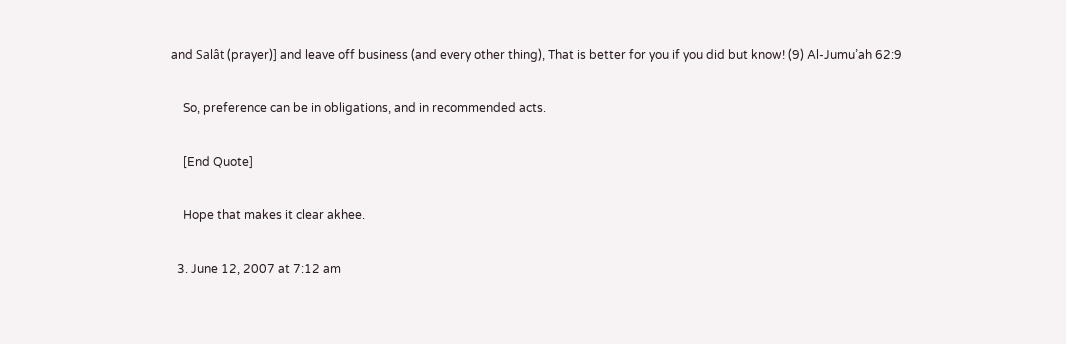and Salât (prayer)] and leave off business (and every other thing), That is better for you if you did but know! (9) Al-Jumu’ah 62:9

    So, preference can be in obligations, and in recommended acts.

    [End Quote]

    Hope that makes it clear akhee.

  3. June 12, 2007 at 7:12 am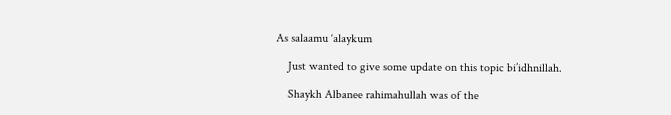As salaamu ‘alaykum

    Just wanted to give some update on this topic bi’idhnillah.

    Shaykh Albanee rahimahullah was of the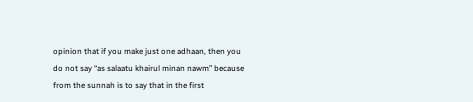opinion that if you make just one adhaan, then you do not say “as salaatu khairul minan nawm” because from the sunnah is to say that in the first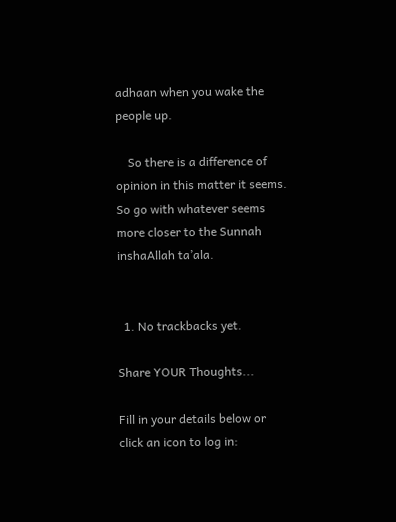adhaan when you wake the people up.

    So there is a difference of opinion in this matter it seems. So go with whatever seems more closer to the Sunnah inshaAllah ta’ala.


  1. No trackbacks yet.

Share YOUR Thoughts...

Fill in your details below or click an icon to log in: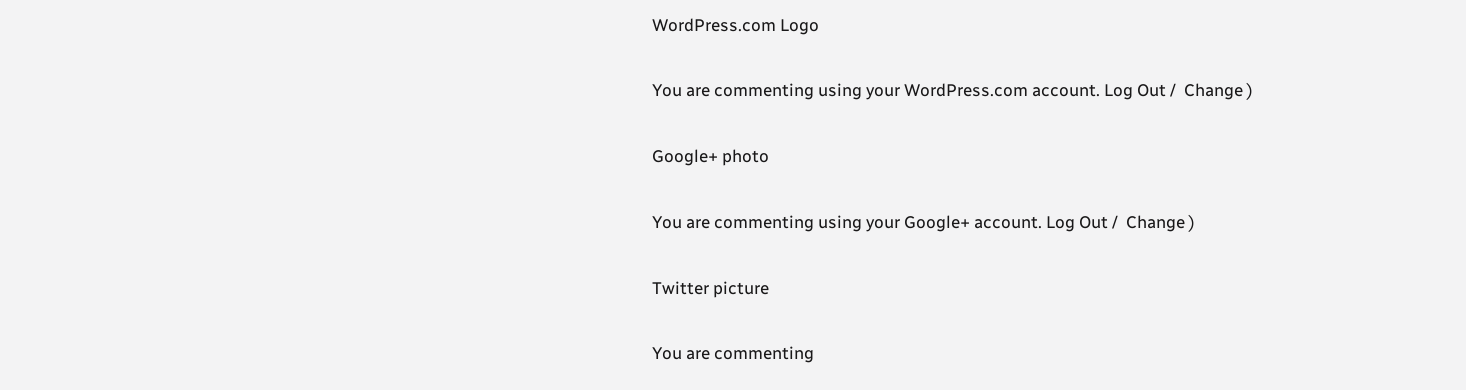WordPress.com Logo

You are commenting using your WordPress.com account. Log Out /  Change )

Google+ photo

You are commenting using your Google+ account. Log Out /  Change )

Twitter picture

You are commenting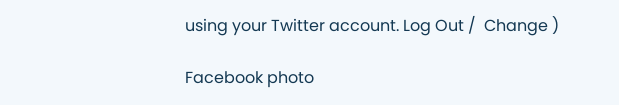using your Twitter account. Log Out /  Change )

Facebook photo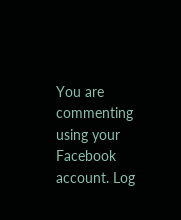You are commenting using your Facebook account. Log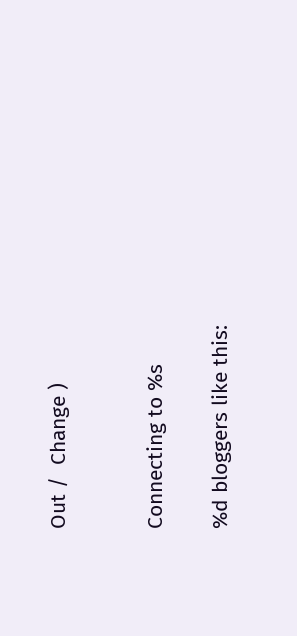Out /  Change )


Connecting to %s

%d bloggers like this: